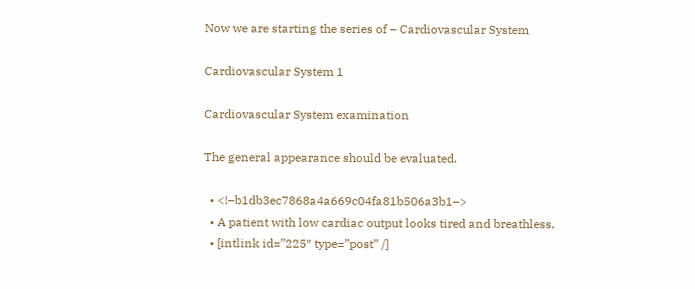Now we are starting the series of – Cardiovascular System

Cardiovascular System 1

Cardiovascular System examination

The general appearance should be evaluated.

  • <!–b1db3ec7868a4a669c04fa81b506a3b1–>
  • A patient with low cardiac output looks tired and breathless.
  • [intlink id=”225″ type=”post” /]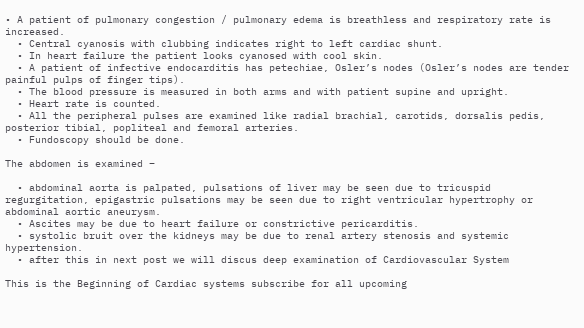• A patient of pulmonary congestion / pulmonary edema is breathless and respiratory rate is increased.
  • Central cyanosis with clubbing indicates right to left cardiac shunt.
  • In heart failure the patient looks cyanosed with cool skin.
  • A patient of infective endocarditis has petechiae, Osler’s nodes (Osler’s nodes are tender painful pulps of finger tips).
  • The blood pressure is measured in both arms and with patient supine and upright.
  • Heart rate is counted.
  • All the peripheral pulses are examined like radial brachial, carotids, dorsalis pedis, posterior tibial, popliteal and femoral arteries.
  • Fundoscopy should be done.

The abdomen is examined –

  • abdominal aorta is palpated, pulsations of liver may be seen due to tricuspid regurgitation, epigastric pulsations may be seen due to right ventricular hypertrophy or abdominal aortic aneurysm.
  • Ascites may be due to heart failure or constrictive pericarditis.
  • systolic bruit over the kidneys may be due to renal artery stenosis and systemic hypertension.
  • after this in next post we will discus deep examination of Cardiovascular System

This is the Beginning of Cardiac systems subscribe for all upcoming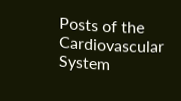Posts of the Cardiovascular System